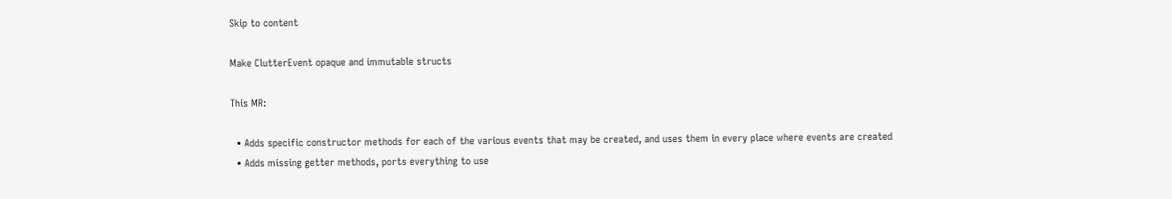Skip to content

Make ClutterEvent opaque and immutable structs

This MR:

  • Adds specific constructor methods for each of the various events that may be created, and uses them in every place where events are created
  • Adds missing getter methods, ports everything to use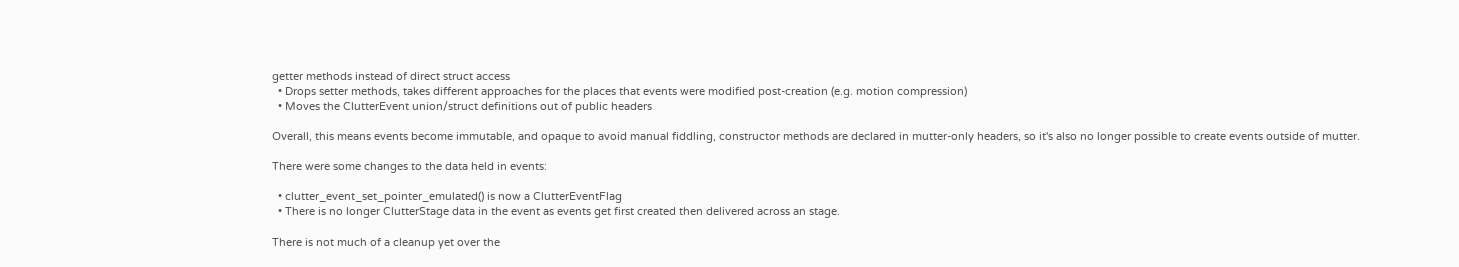getter methods instead of direct struct access
  • Drops setter methods, takes different approaches for the places that events were modified post-creation (e.g. motion compression)
  • Moves the ClutterEvent union/struct definitions out of public headers

Overall, this means events become immutable, and opaque to avoid manual fiddling, constructor methods are declared in mutter-only headers, so it's also no longer possible to create events outside of mutter.

There were some changes to the data held in events:

  • clutter_event_set_pointer_emulated() is now a ClutterEventFlag
  • There is no longer ClutterStage data in the event as events get first created then delivered across an stage.

There is not much of a cleanup yet over the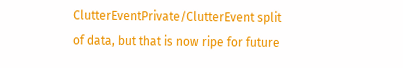ClutterEventPrivate/ClutterEvent split of data, but that is now ripe for future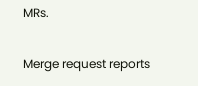MRs.

Merge request reports